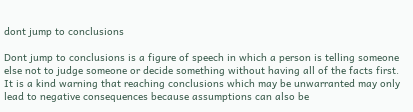dont jump to conclusions

Dont jump to conclusions is a figure of speech in which a person is telling someone else not to judge someone or decide something without having all of the facts first. It is a kind warning that reaching conclusions which may be unwarranted may only lead to negative consequences because assumptions can also be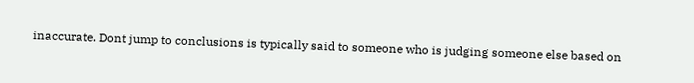inaccurate. Dont jump to conclusions is typically said to someone who is judging someone else based on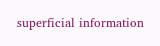superficial information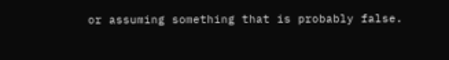or assuming something that is probably false.